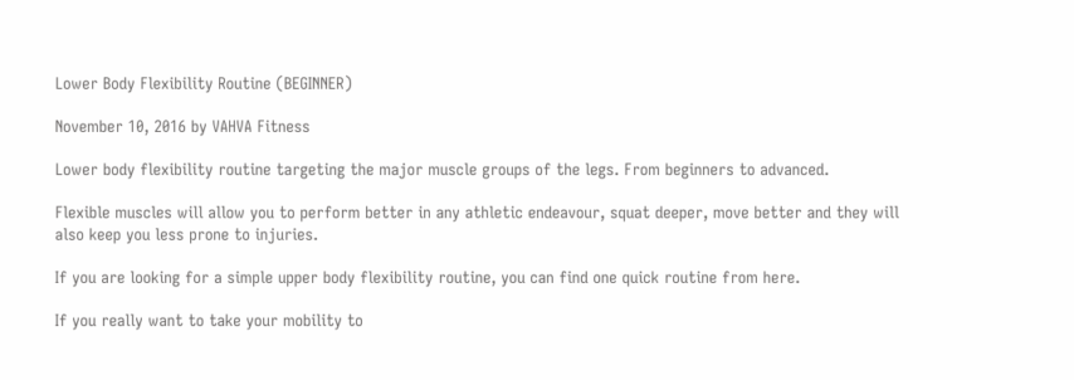Lower Body Flexibility Routine (BEGINNER)

November 10, 2016 by VAHVA Fitness

Lower body flexibility routine targeting the major muscle groups of the legs. From beginners to advanced.

Flexible muscles will allow you to perform better in any athletic endeavour, squat deeper, move better and they will also keep you less prone to injuries.

If you are looking for a simple upper body flexibility routine, you can find one quick routine from here.

If you really want to take your mobility to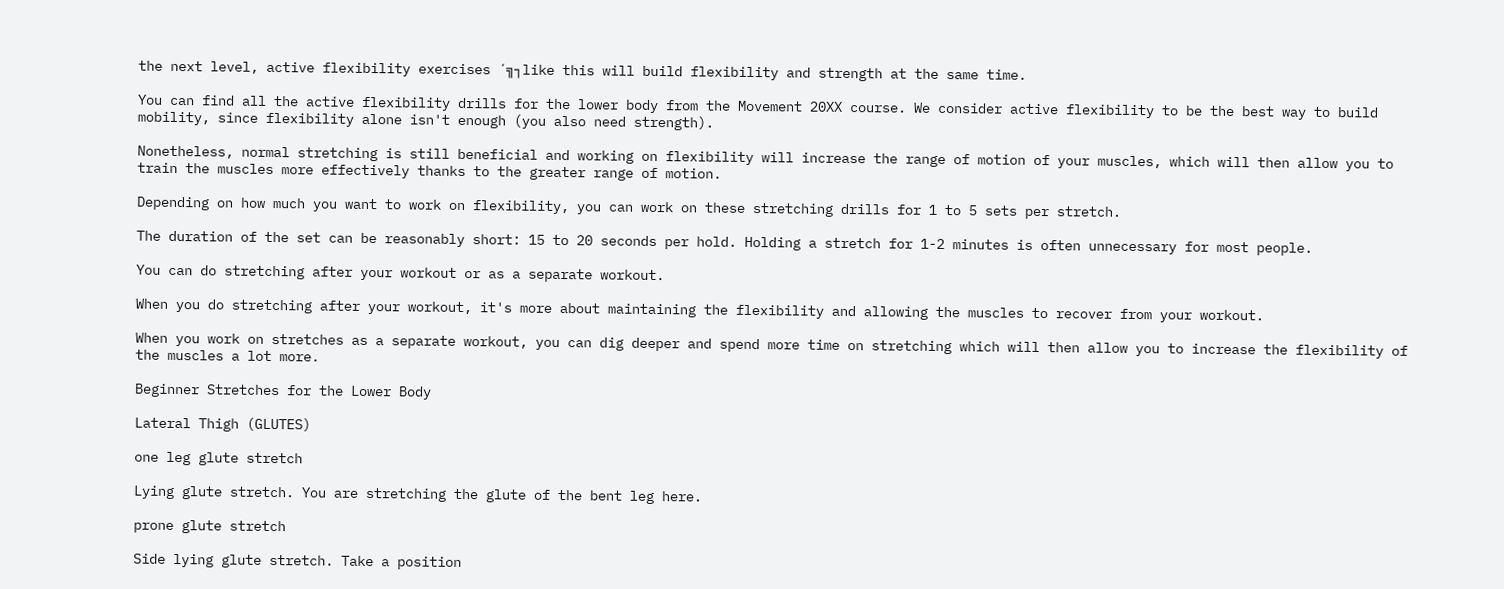the next level, active flexibility exercises ´╗┐like this will build flexibility and strength at the same time.

You can find all the active flexibility drills for the lower body from the Movement 20XX course. We consider active flexibility to be the best way to build mobility, since flexibility alone isn't enough (you also need strength).

Nonetheless, normal stretching is still beneficial and working on flexibility will increase the range of motion of your muscles, which will then allow you to train the muscles more effectively thanks to the greater range of motion.

Depending on how much you want to work on flexibility, you can work on these stretching drills for 1 to 5 sets per stretch.

The duration of the set can be reasonably short: 15 to 20 seconds per hold. Holding a stretch for 1-2 minutes is often unnecessary for most people.

You can do stretching after your workout or as a separate workout.

When you do stretching after your workout, it's more about maintaining the flexibility and allowing the muscles to recover from your workout.

When you work on stretches as a separate workout, you can dig deeper and spend more time on stretching which will then allow you to increase the flexibility of the muscles a lot more.

Beginner Stretches for the Lower Body

Lateral Thigh (GLUTES)

one leg glute stretch

Lying glute stretch. You are stretching the glute of the bent leg here.

prone glute stretch

Side lying glute stretch. Take a position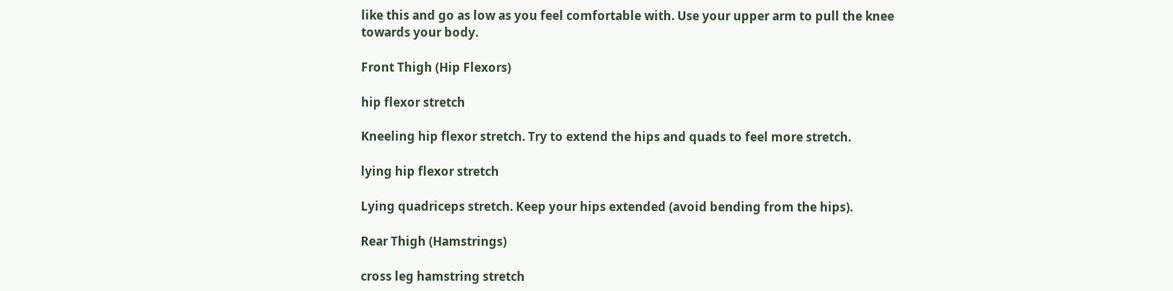like this and go as low as you feel comfortable with. Use your upper arm to pull the knee towards your body.

Front Thigh (Hip Flexors)

hip flexor stretch

Kneeling hip flexor stretch. Try to extend the hips and quads to feel more stretch.

lying hip flexor stretch

Lying quadriceps stretch. Keep your hips extended (avoid bending from the hips).

Rear Thigh (Hamstrings)

cross leg hamstring stretch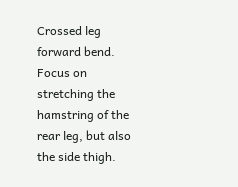Crossed leg forward bend. Focus on stretching the hamstring of the rear leg, but also the side thigh.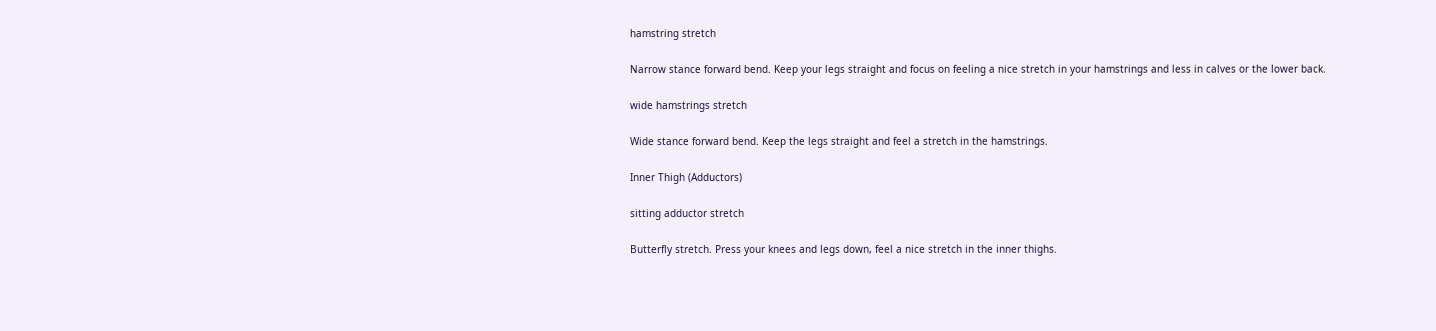hamstring stretch

Narrow stance forward bend. Keep your legs straight and focus on feeling a nice stretch in your hamstrings and less in calves or the lower back.

wide hamstrings stretch

Wide stance forward bend. Keep the legs straight and feel a stretch in the hamstrings.

Inner Thigh (Adductors)

sitting adductor stretch

Butterfly stretch. Press your knees and legs down, feel a nice stretch in the inner thighs.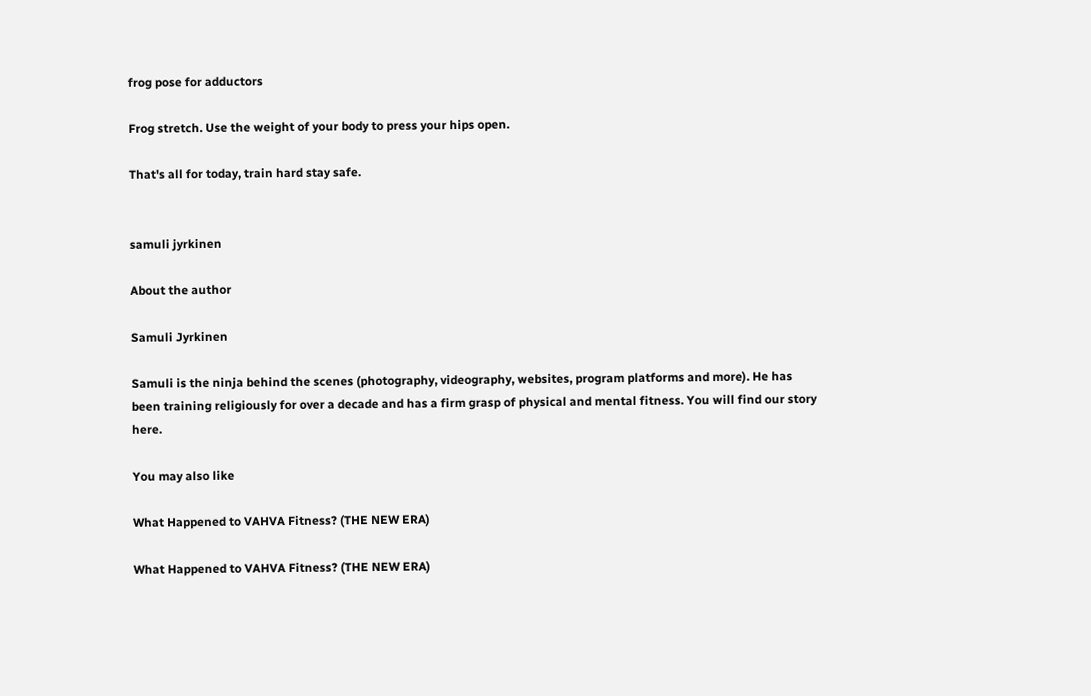frog pose for adductors

Frog stretch. Use the weight of your body to press your hips open.

That's all for today, train hard stay safe.


samuli jyrkinen

About the author

Samuli Jyrkinen

Samuli is the ninja behind the scenes (photography, videography, websites, program platforms and more). He has been training religiously for over a decade and has a firm grasp of physical and mental fitness. You will find our story here.

You may also like

What Happened to VAHVA Fitness? (THE NEW ERA)

What Happened to VAHVA Fitness? (THE NEW ERA)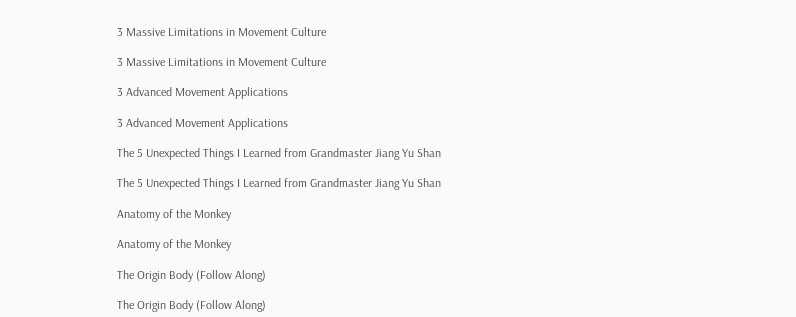3 Massive Limitations in Movement Culture

3 Massive Limitations in Movement Culture

3 Advanced Movement Applications

3 Advanced Movement Applications

The 5 Unexpected Things I Learned from Grandmaster Jiang Yu Shan

The 5 Unexpected Things I Learned from Grandmaster Jiang Yu Shan

Anatomy of the Monkey

Anatomy of the Monkey

The Origin Body (Follow Along)

The Origin Body (Follow Along)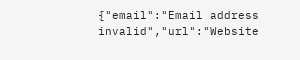{"email":"Email address invalid","url":"Website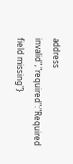address invalid","required":"Required field missing"}